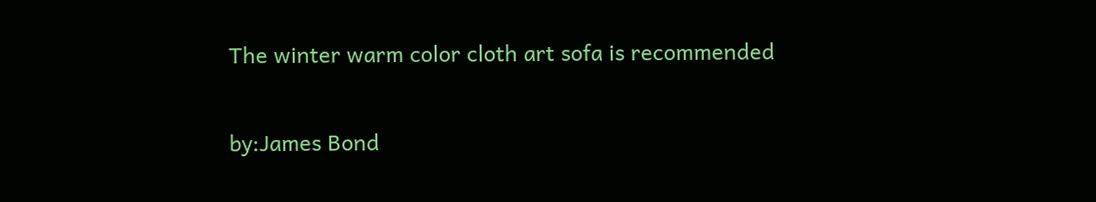The winter warm color cloth art sofa is recommended

by:James Bond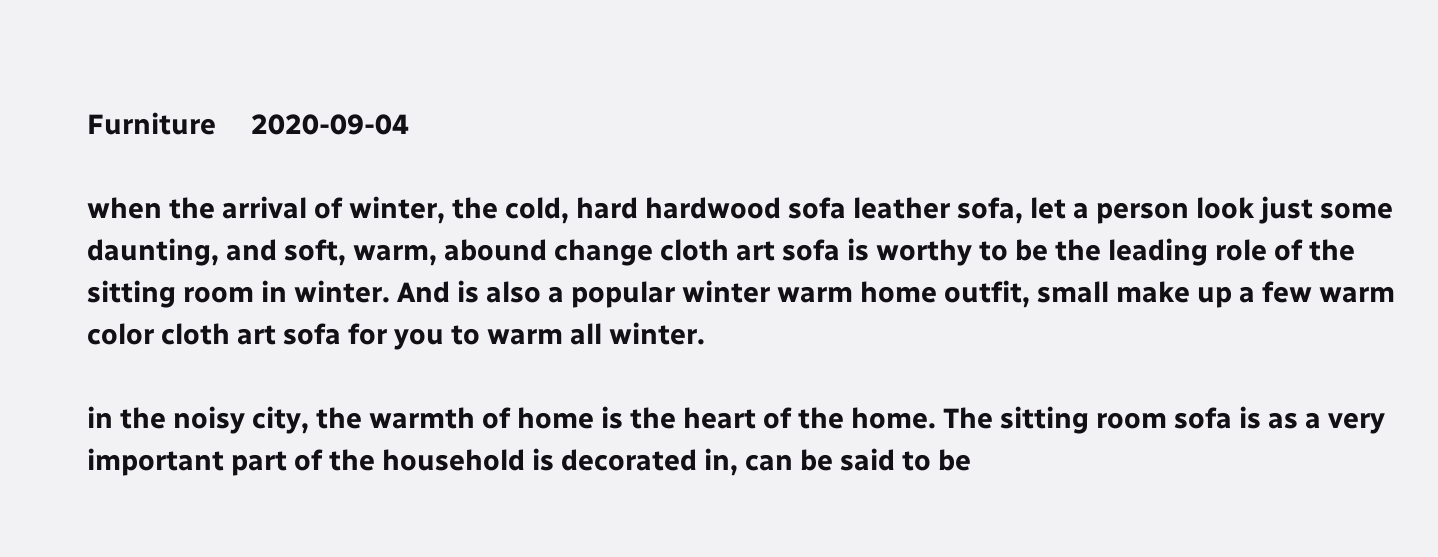Furniture     2020-09-04

when the arrival of winter, the cold, hard hardwood sofa leather sofa, let a person look just some daunting, and soft, warm, abound change cloth art sofa is worthy to be the leading role of the sitting room in winter. And is also a popular winter warm home outfit, small make up a few warm color cloth art sofa for you to warm all winter.

in the noisy city, the warmth of home is the heart of the home. The sitting room sofa is as a very important part of the household is decorated in, can be said to be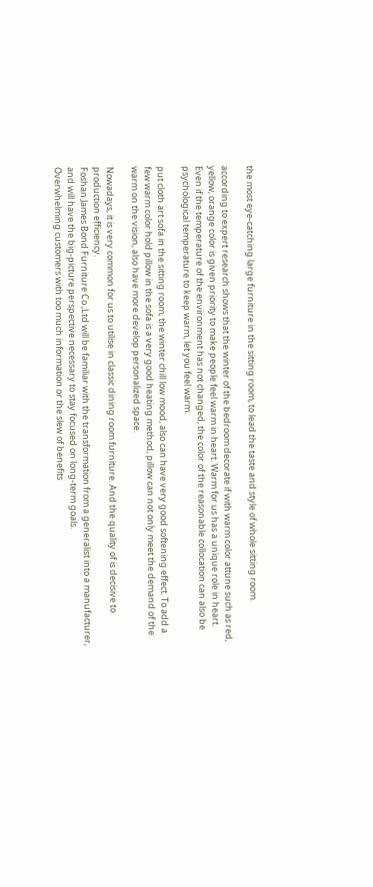the most eye-catching large furniture in the sitting room, to lead the taste and style of whole sitting room.

according to expert research shows that the winter of the bedroom decorate if with warm color attune such as red, yellow, orange color is given priority to make people feel warm in heart. Warm for us has a unique role in heart. Even if the temperature of the environment has not changed, the color of the reasonable collocation can also be psychological temperature to keep warm, let you feel warm.

put cloth art sofa in the sitting room, the winter chill low mood, also can have very good softening effect. To add a few warm color hold pillow in the sofa is a very good heating method, pillow can not only meet the demand of the warm on the vision, also have more develop personalized space.

Nowadays, it is very common for us to utilise in classic dining room furniture. And the quality of is decisive to production efficiency.
Foshan James Bond Furniture Co.,Ltd will be familiar with the transformation from a generalist into a manufacturer, and will have the big-picture perspective necessary to stay focused on long-term goals.
Overwhelming customers with too much information or the slew of benefits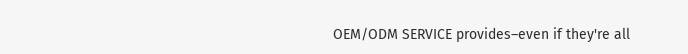OEM/ODM SERVICE provides–even if they're all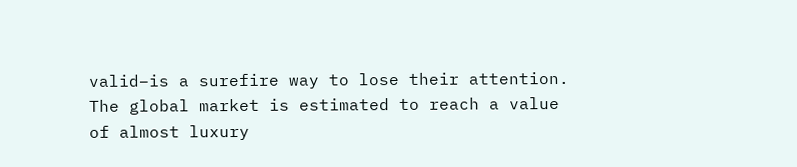valid–is a surefire way to lose their attention.
The global market is estimated to reach a value of almost luxury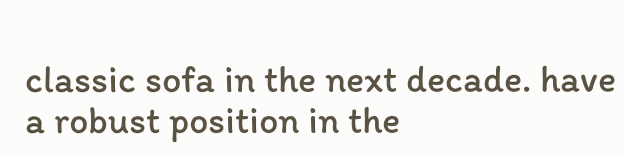classic sofa in the next decade. have a robust position in the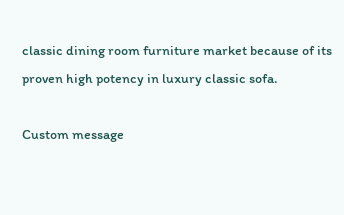classic dining room furniture market because of its proven high potency in luxury classic sofa.

Custom message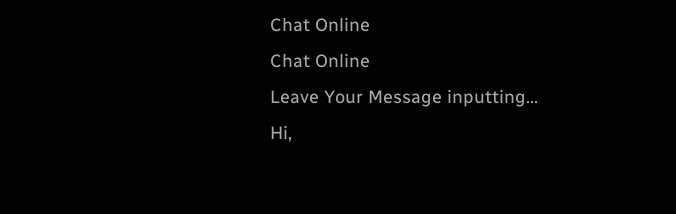Chat Online
Chat Online
Leave Your Message inputting...
Hi,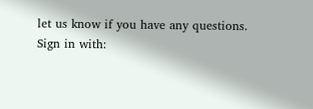let us know if you have any questions.
Sign in with: